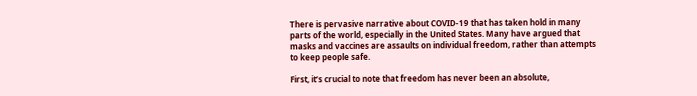There is pervasive narrative about COVID-19 that has taken hold in many parts of the world, especially in the United States. Many have argued that masks and vaccines are assaults on individual freedom, rather than attempts to keep people safe.

First, it’s crucial to note that freedom has never been an absolute,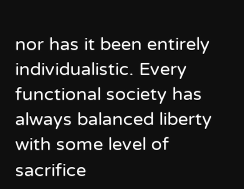nor has it been entirely individualistic. Every functional society has always balanced liberty with some level of sacrifice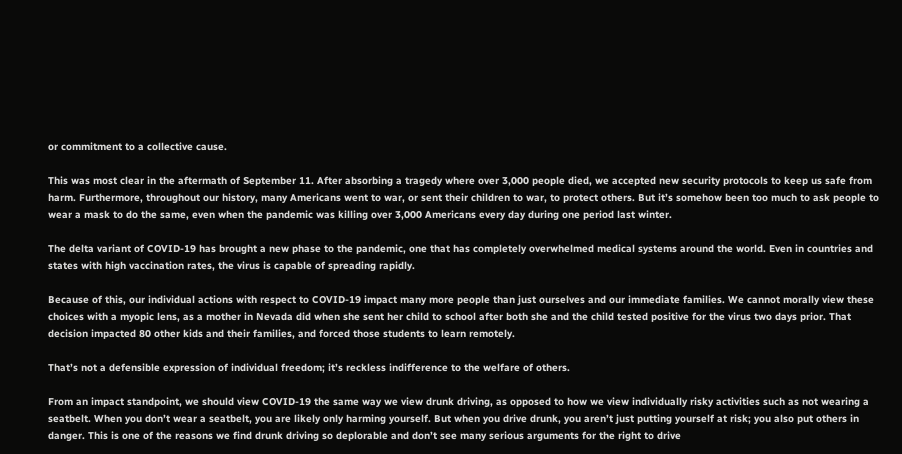or commitment to a collective cause.

This was most clear in the aftermath of September 11. After absorbing a tragedy where over 3,000 people died, we accepted new security protocols to keep us safe from harm. Furthermore, throughout our history, many Americans went to war, or sent their children to war, to protect others. But it’s somehow been too much to ask people to wear a mask to do the same, even when the pandemic was killing over 3,000 Americans every day during one period last winter.

The delta variant of COVID-19 has brought a new phase to the pandemic, one that has completely overwhelmed medical systems around the world. Even in countries and states with high vaccination rates, the virus is capable of spreading rapidly.

Because of this, our individual actions with respect to COVID-19 impact many more people than just ourselves and our immediate families. We cannot morally view these choices with a myopic lens, as a mother in Nevada did when she sent her child to school after both she and the child tested positive for the virus two days prior. That decision impacted 80 other kids and their families, and forced those students to learn remotely.

That’s not a defensible expression of individual freedom; it’s reckless indifference to the welfare of others.

From an impact standpoint, we should view COVID-19 the same way we view drunk driving, as opposed to how we view individually risky activities such as not wearing a seatbelt. When you don’t wear a seatbelt, you are likely only harming yourself. But when you drive drunk, you aren’t just putting yourself at risk; you also put others in danger. This is one of the reasons we find drunk driving so deplorable and don’t see many serious arguments for the right to drive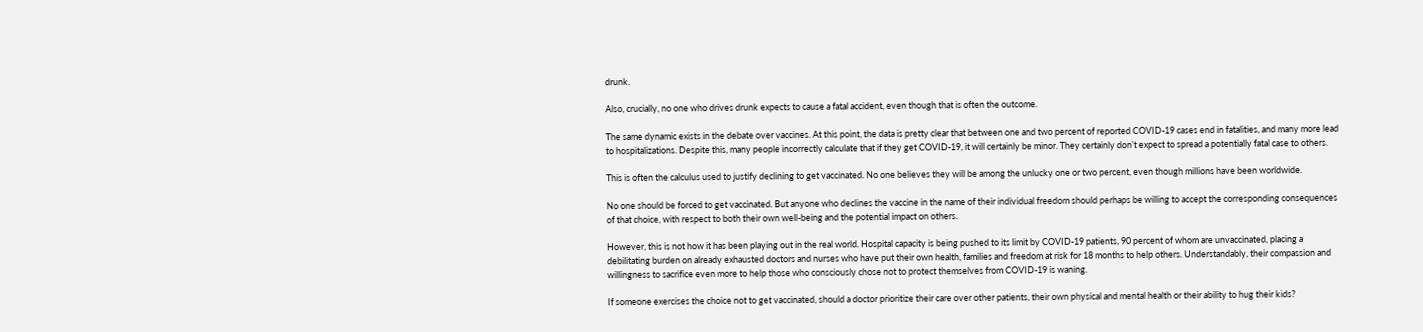drunk.

Also, crucially, no one who drives drunk expects to cause a fatal accident, even though that is often the outcome.

The same dynamic exists in the debate over vaccines. At this point, the data is pretty clear that between one and two percent of reported COVID-19 cases end in fatalities, and many more lead to hospitalizations. Despite this, many people incorrectly calculate that if they get COVID-19, it will certainly be minor. They certainly don’t expect to spread a potentially fatal case to others.

This is often the calculus used to justify declining to get vaccinated. No one believes they will be among the unlucky one or two percent, even though millions have been worldwide.

No one should be forced to get vaccinated. But anyone who declines the vaccine in the name of their individual freedom should perhaps be willing to accept the corresponding consequences of that choice, with respect to both their own well-being and the potential impact on others.

However, this is not how it has been playing out in the real world. Hospital capacity is being pushed to its limit by COVID-19 patients, 90 percent of whom are unvaccinated, placing a debilitating burden on already exhausted doctors and nurses who have put their own health, families and freedom at risk for 18 months to help others. Understandably, their compassion and willingness to sacrifice even more to help those who consciously chose not to protect themselves from COVID-19 is waning.

If someone exercises the choice not to get vaccinated, should a doctor prioritize their care over other patients, their own physical and mental health or their ability to hug their kids?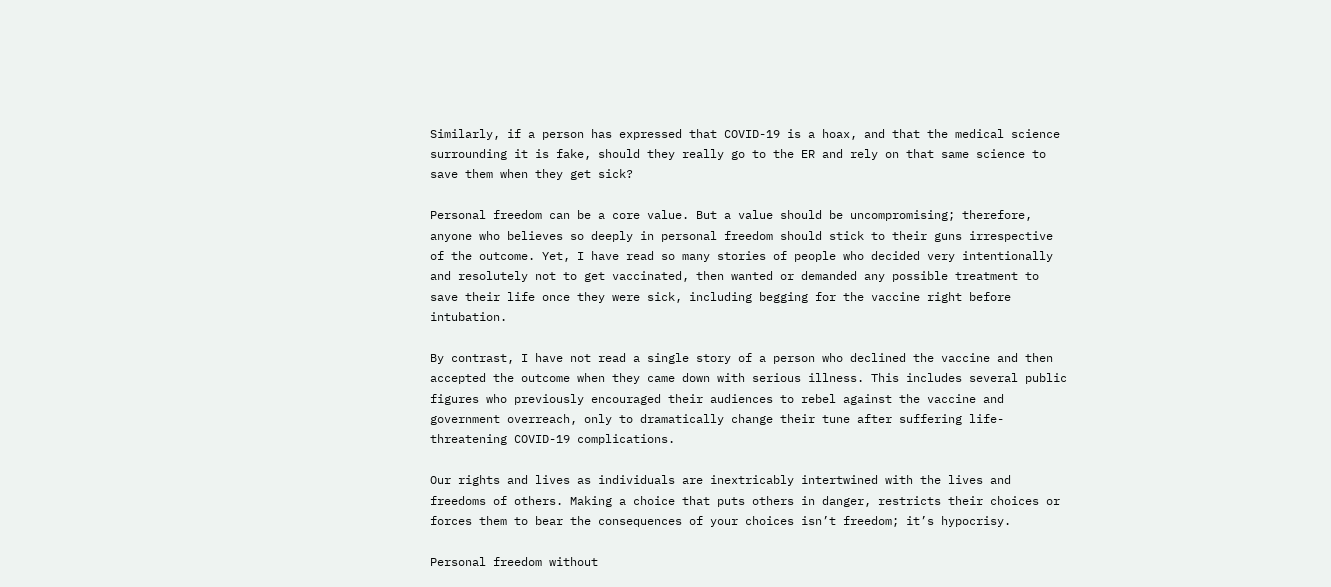Similarly, if a person has expressed that COVID-19 is a hoax, and that the medical science surrounding it is fake, should they really go to the ER and rely on that same science to save them when they get sick?

Personal freedom can be a core value. But a value should be uncompromising; therefore, anyone who believes so deeply in personal freedom should stick to their guns irrespective of the outcome. Yet, I have read so many stories of people who decided very intentionally and resolutely not to get vaccinated, then wanted or demanded any possible treatment to save their life once they were sick, including begging for the vaccine right before intubation.

By contrast, I have not read a single story of a person who declined the vaccine and then accepted the outcome when they came down with serious illness. This includes several public figures who previously encouraged their audiences to rebel against the vaccine and government overreach, only to dramatically change their tune after suffering life-threatening COVID-19 complications.

Our rights and lives as individuals are inextricably intertwined with the lives and freedoms of others. Making a choice that puts others in danger, restricts their choices or forces them to bear the consequences of your choices isn’t freedom; it’s hypocrisy.

Personal freedom without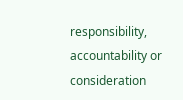responsibility, accountability or consideration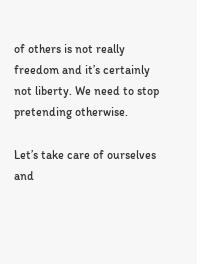of others is not really freedom and it’s certainly not liberty. We need to stop pretending otherwise.

Let’s take care of ourselves and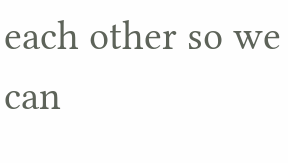each other so we can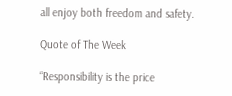all enjoy both freedom and safety.

Quote of The Week

“Responsibility is the price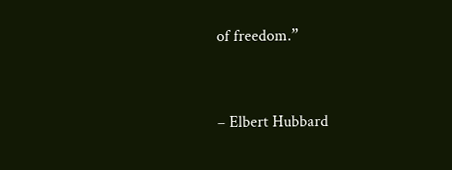of freedom.”


– Elbert Hubbard